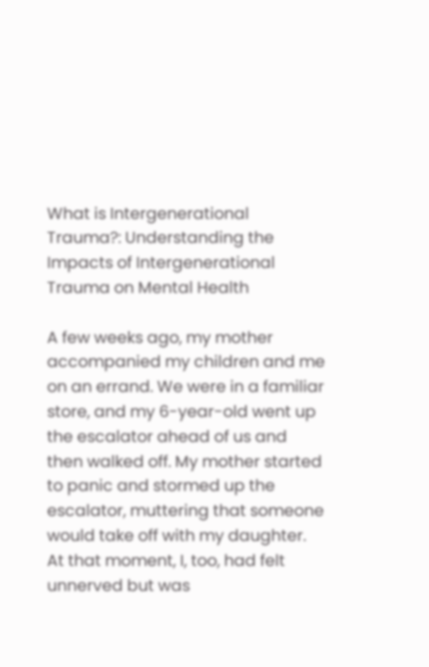What is Intergenerational Trauma?: Understanding the Impacts of Intergenerational Trauma on Mental Health

A few weeks ago, my mother accompanied my children and me on an errand. We were in a familiar store, and my 6-year-old went up the escalator ahead of us and then walked off. My mother started to panic and stormed up the escalator, muttering that someone would take off with my daughter. At that moment, I, too, had felt unnerved but was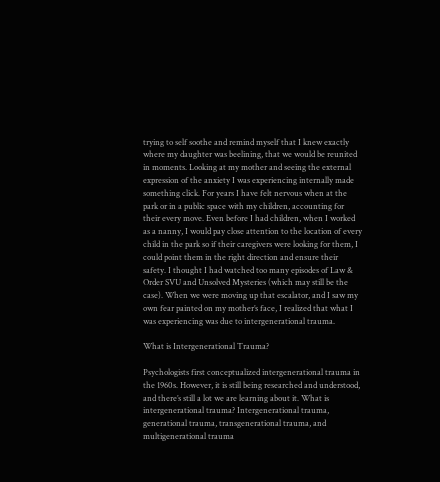trying to self soothe and remind myself that I knew exactly where my daughter was beelining, that we would be reunited in moments. Looking at my mother and seeing the external expression of the anxiety I was experiencing internally made something click. For years I have felt nervous when at the park or in a public space with my children, accounting for their every move. Even before I had children, when I worked as a nanny, I would pay close attention to the location of every child in the park so if their caregivers were looking for them, I could point them in the right direction and ensure their safety. I thought I had watched too many episodes of Law & Order SVU and Unsolved Mysteries (which may still be the case). When we were moving up that escalator, and I saw my own fear painted on my mother’s face, I realized that what I was experiencing was due to intergenerational trauma.

What is Intergenerational Trauma?

Psychologists first conceptualized intergenerational trauma in the 1960s. However, it is still being researched and understood, and there’s still a lot we are learning about it. What is intergenerational trauma? Intergenerational trauma, generational trauma, transgenerational trauma, and multigenerational trauma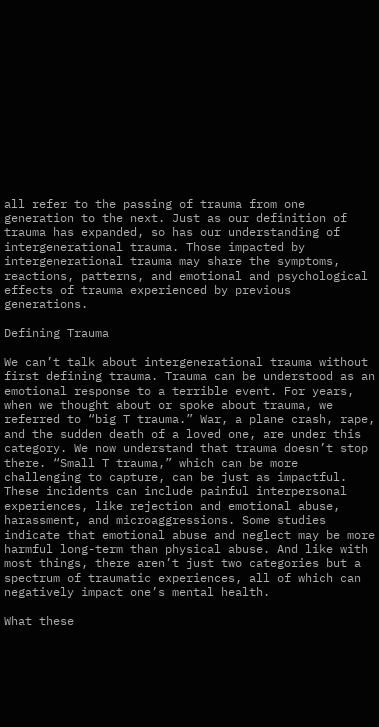all refer to the passing of trauma from one generation to the next. Just as our definition of trauma has expanded, so has our understanding of intergenerational trauma. Those impacted by intergenerational trauma may share the symptoms, reactions, patterns, and emotional and psychological effects of trauma experienced by previous generations.

Defining Trauma

We can’t talk about intergenerational trauma without first defining trauma. Trauma can be understood as an emotional response to a terrible event. For years, when we thought about or spoke about trauma, we referred to “big T trauma.” War, a plane crash, rape, and the sudden death of a loved one, are under this category. We now understand that trauma doesn’t stop there. “Small T trauma,” which can be more challenging to capture, can be just as impactful. These incidents can include painful interpersonal experiences, like rejection and emotional abuse, harassment, and microaggressions. Some studies indicate that emotional abuse and neglect may be more harmful long-term than physical abuse. And like with most things, there aren’t just two categories but a spectrum of traumatic experiences, all of which can negatively impact one’s mental health.

What these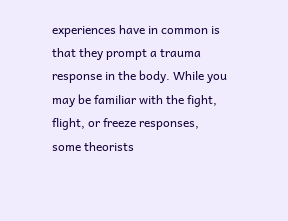experiences have in common is that they prompt a trauma response in the body. While you may be familiar with the fight, flight, or freeze responses, some theorists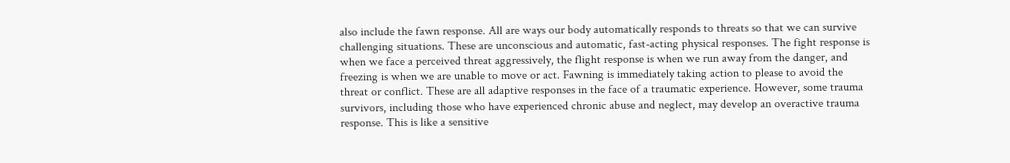also include the fawn response. All are ways our body automatically responds to threats so that we can survive challenging situations. These are unconscious and automatic, fast-acting physical responses. The fight response is when we face a perceived threat aggressively, the flight response is when we run away from the danger, and freezing is when we are unable to move or act. Fawning is immediately taking action to please to avoid the threat or conflict. These are all adaptive responses in the face of a traumatic experience. However, some trauma survivors, including those who have experienced chronic abuse and neglect, may develop an overactive trauma response. This is like a sensitive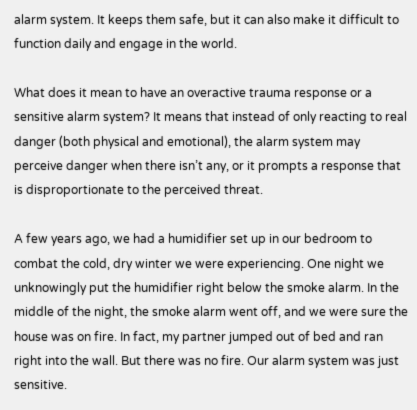alarm system. It keeps them safe, but it can also make it difficult to function daily and engage in the world.

What does it mean to have an overactive trauma response or a sensitive alarm system? It means that instead of only reacting to real danger (both physical and emotional), the alarm system may perceive danger when there isn’t any, or it prompts a response that is disproportionate to the perceived threat.

A few years ago, we had a humidifier set up in our bedroom to combat the cold, dry winter we were experiencing. One night we unknowingly put the humidifier right below the smoke alarm. In the middle of the night, the smoke alarm went off, and we were sure the house was on fire. In fact, my partner jumped out of bed and ran right into the wall. But there was no fire. Our alarm system was just sensitive.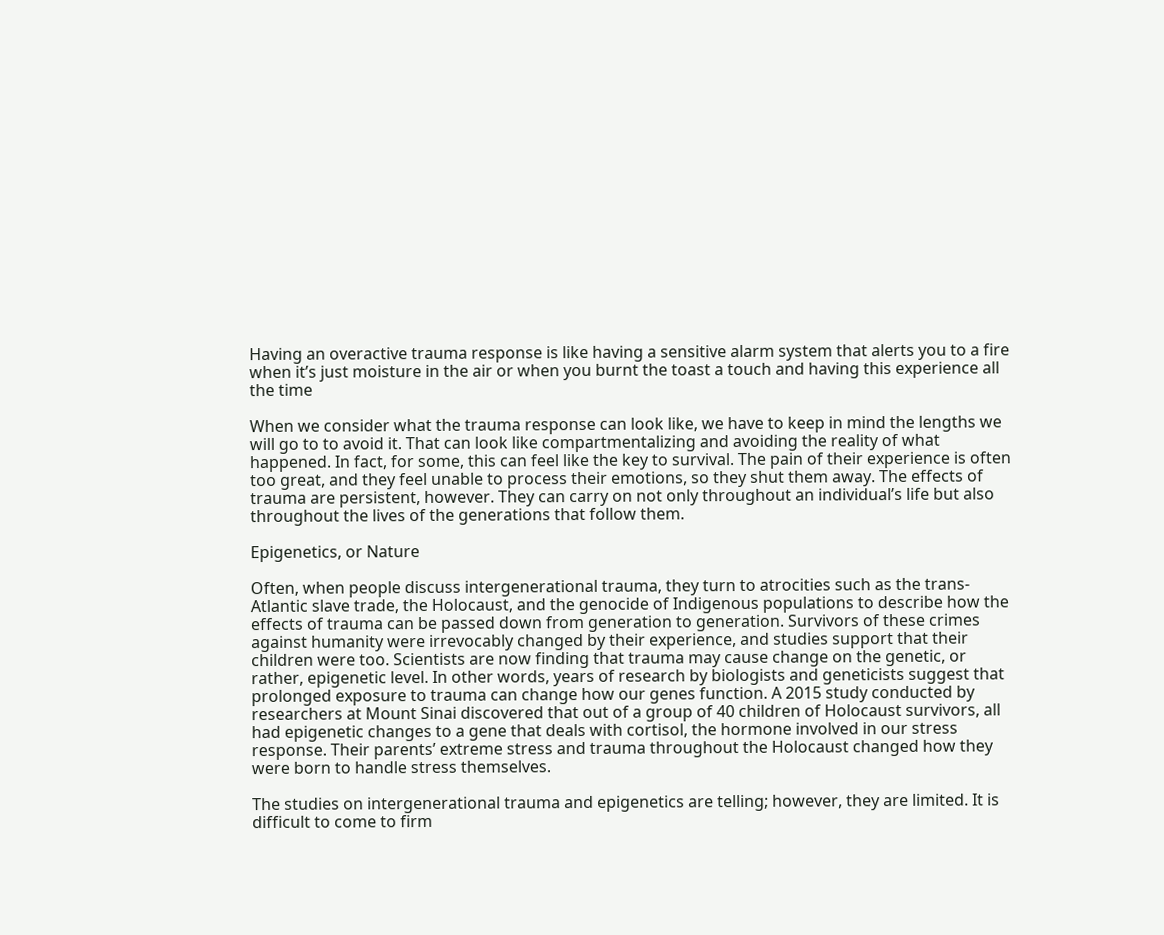Having an overactive trauma response is like having a sensitive alarm system that alerts you to a fire when it’s just moisture in the air or when you burnt the toast a touch and having this experience all the time

When we consider what the trauma response can look like, we have to keep in mind the lengths we will go to to avoid it. That can look like compartmentalizing and avoiding the reality of what happened. In fact, for some, this can feel like the key to survival. The pain of their experience is often too great, and they feel unable to process their emotions, so they shut them away. The effects of trauma are persistent, however. They can carry on not only throughout an individual’s life but also throughout the lives of the generations that follow them.

Epigenetics, or Nature

Often, when people discuss intergenerational trauma, they turn to atrocities such as the trans-Atlantic slave trade, the Holocaust, and the genocide of Indigenous populations to describe how the effects of trauma can be passed down from generation to generation. Survivors of these crimes against humanity were irrevocably changed by their experience, and studies support that their children were too. Scientists are now finding that trauma may cause change on the genetic, or rather, epigenetic level. In other words, years of research by biologists and geneticists suggest that prolonged exposure to trauma can change how our genes function. A 2015 study conducted by researchers at Mount Sinai discovered that out of a group of 40 children of Holocaust survivors, all had epigenetic changes to a gene that deals with cortisol, the hormone involved in our stress response. Their parents’ extreme stress and trauma throughout the Holocaust changed how they were born to handle stress themselves.

The studies on intergenerational trauma and epigenetics are telling; however, they are limited. It is difficult to come to firm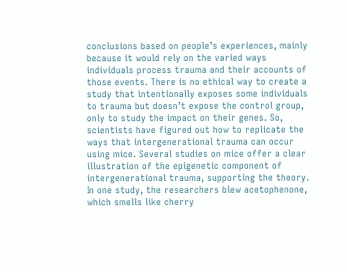conclusions based on people’s experiences, mainly because it would rely on the varied ways individuals process trauma and their accounts of those events. There is no ethical way to create a study that intentionally exposes some individuals to trauma but doesn’t expose the control group, only to study the impact on their genes. So, scientists have figured out how to replicate the ways that intergenerational trauma can occur using mice. Several studies on mice offer a clear illustration of the epigenetic component of intergenerational trauma, supporting the theory. In one study, the researchers blew acetophenone, which smells like cherry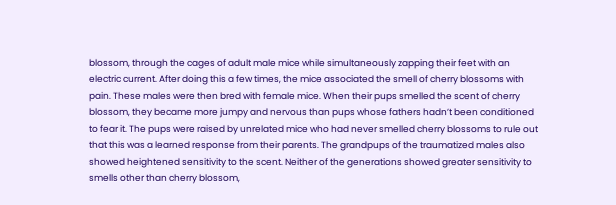blossom, through the cages of adult male mice while simultaneously zapping their feet with an electric current. After doing this a few times, the mice associated the smell of cherry blossoms with pain. These males were then bred with female mice. When their pups smelled the scent of cherry blossom, they became more jumpy and nervous than pups whose fathers hadn’t been conditioned to fear it. The pups were raised by unrelated mice who had never smelled cherry blossoms to rule out that this was a learned response from their parents. The grandpups of the traumatized males also showed heightened sensitivity to the scent. Neither of the generations showed greater sensitivity to smells other than cherry blossom,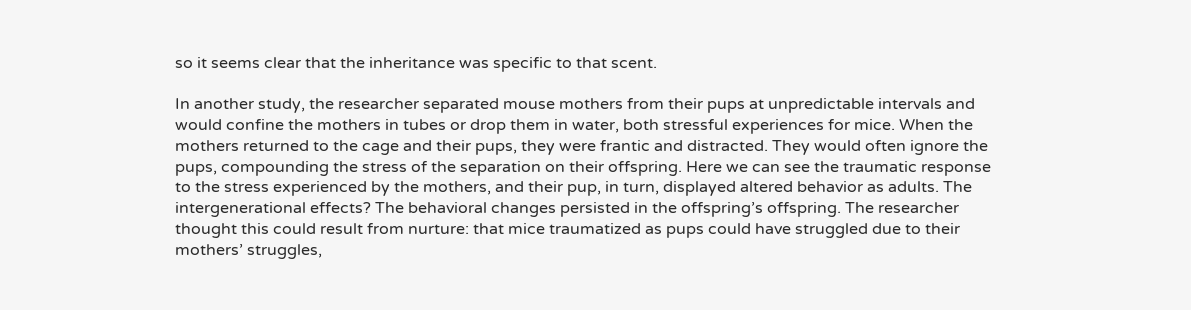so it seems clear that the inheritance was specific to that scent.

In another study, the researcher separated mouse mothers from their pups at unpredictable intervals and would confine the mothers in tubes or drop them in water, both stressful experiences for mice. When the mothers returned to the cage and their pups, they were frantic and distracted. They would often ignore the pups, compounding the stress of the separation on their offspring. Here we can see the traumatic response to the stress experienced by the mothers, and their pup, in turn, displayed altered behavior as adults. The intergenerational effects? The behavioral changes persisted in the offspring’s offspring. The researcher thought this could result from nurture: that mice traumatized as pups could have struggled due to their mothers’ struggles,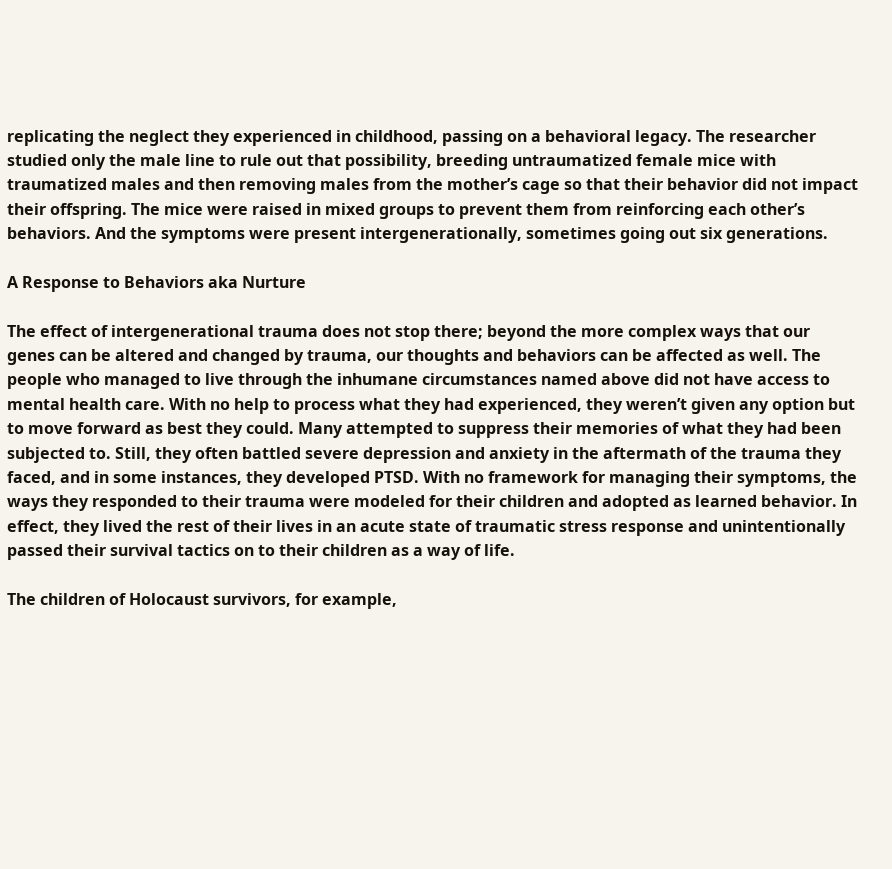replicating the neglect they experienced in childhood, passing on a behavioral legacy. The researcher studied only the male line to rule out that possibility, breeding untraumatized female mice with traumatized males and then removing males from the mother’s cage so that their behavior did not impact their offspring. The mice were raised in mixed groups to prevent them from reinforcing each other’s behaviors. And the symptoms were present intergenerationally, sometimes going out six generations.

A Response to Behaviors aka Nurture

The effect of intergenerational trauma does not stop there; beyond the more complex ways that our genes can be altered and changed by trauma, our thoughts and behaviors can be affected as well. The people who managed to live through the inhumane circumstances named above did not have access to mental health care. With no help to process what they had experienced, they weren’t given any option but to move forward as best they could. Many attempted to suppress their memories of what they had been subjected to. Still, they often battled severe depression and anxiety in the aftermath of the trauma they faced, and in some instances, they developed PTSD. With no framework for managing their symptoms, the ways they responded to their trauma were modeled for their children and adopted as learned behavior. In effect, they lived the rest of their lives in an acute state of traumatic stress response and unintentionally passed their survival tactics on to their children as a way of life.

The children of Holocaust survivors, for example,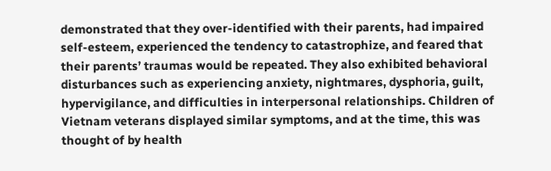demonstrated that they over‐identified with their parents, had impaired self‐esteem, experienced the tendency to catastrophize, and feared that their parents’ traumas would be repeated. They also exhibited behavioral disturbances such as experiencing anxiety, nightmares, dysphoria, guilt, hypervigilance, and difficulties in interpersonal relationships. Children of Vietnam veterans displayed similar symptoms, and at the time, this was thought of by health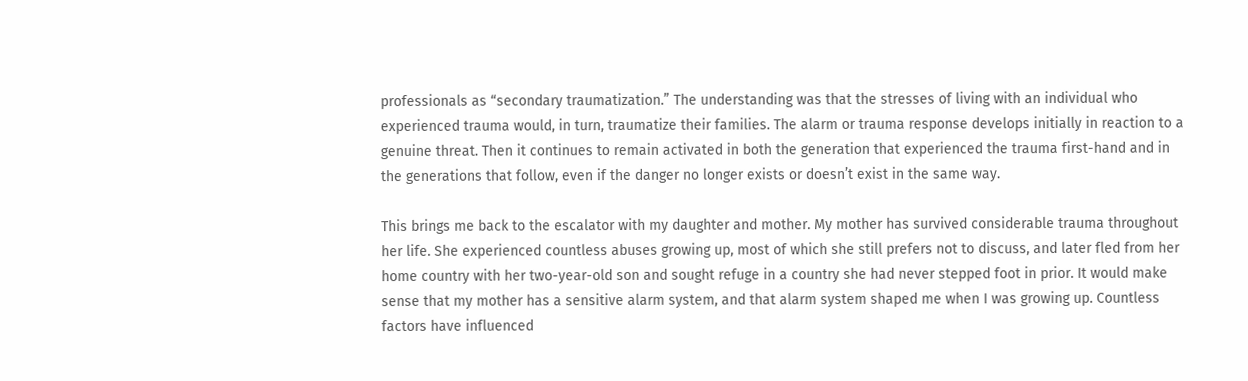professionals as “secondary traumatization.” The understanding was that the stresses of living with an individual who experienced trauma would, in turn, traumatize their families. The alarm or trauma response develops initially in reaction to a genuine threat. Then it continues to remain activated in both the generation that experienced the trauma first-hand and in the generations that follow, even if the danger no longer exists or doesn’t exist in the same way.

This brings me back to the escalator with my daughter and mother. My mother has survived considerable trauma throughout her life. She experienced countless abuses growing up, most of which she still prefers not to discuss, and later fled from her home country with her two-year-old son and sought refuge in a country she had never stepped foot in prior. It would make sense that my mother has a sensitive alarm system, and that alarm system shaped me when I was growing up. Countless factors have influenced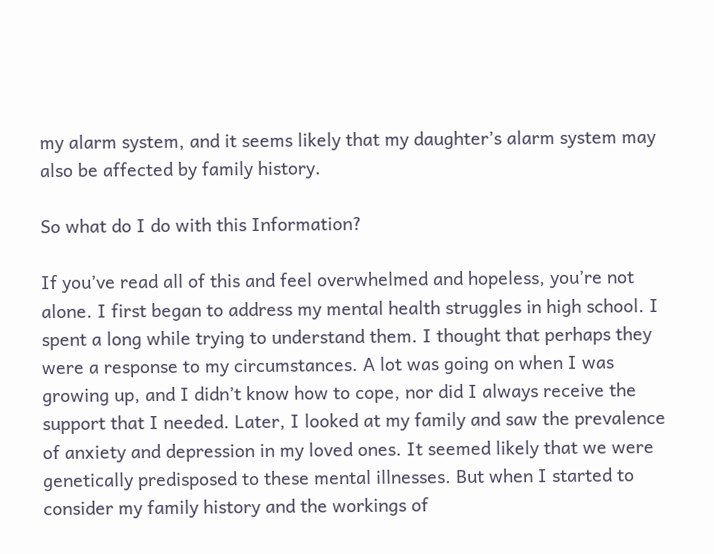my alarm system, and it seems likely that my daughter’s alarm system may also be affected by family history.

So what do I do with this Information?

If you’ve read all of this and feel overwhelmed and hopeless, you’re not alone. I first began to address my mental health struggles in high school. I spent a long while trying to understand them. I thought that perhaps they were a response to my circumstances. A lot was going on when I was growing up, and I didn’t know how to cope, nor did I always receive the support that I needed. Later, I looked at my family and saw the prevalence of anxiety and depression in my loved ones. It seemed likely that we were genetically predisposed to these mental illnesses. But when I started to consider my family history and the workings of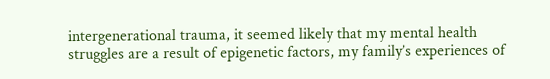intergenerational trauma, it seemed likely that my mental health struggles are a result of epigenetic factors, my family’s experiences of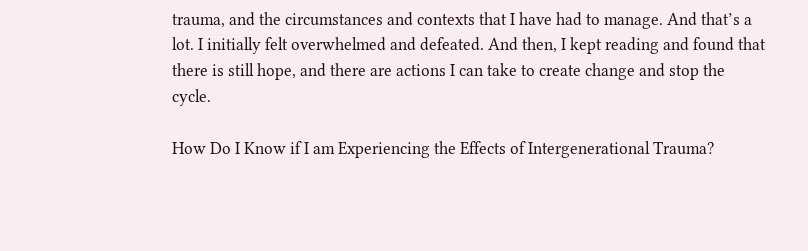trauma, and the circumstances and contexts that I have had to manage. And that’s a lot. I initially felt overwhelmed and defeated. And then, I kept reading and found that there is still hope, and there are actions I can take to create change and stop the cycle.

How Do I Know if I am Experiencing the Effects of Intergenerational Trauma?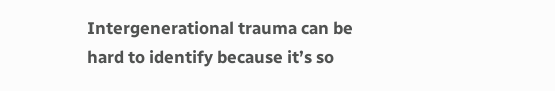Intergenerational trauma can be hard to identify because it’s so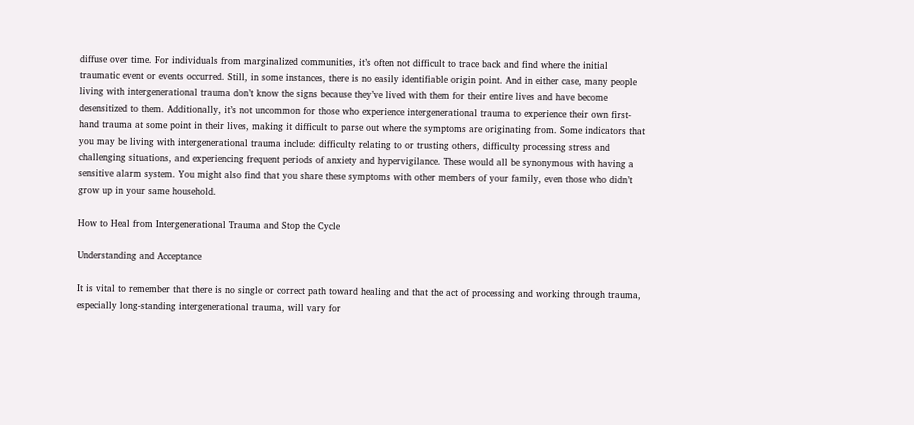diffuse over time. For individuals from marginalized communities, it’s often not difficult to trace back and find where the initial traumatic event or events occurred. Still, in some instances, there is no easily identifiable origin point. And in either case, many people living with intergenerational trauma don’t know the signs because they’ve lived with them for their entire lives and have become desensitized to them. Additionally, it’s not uncommon for those who experience intergenerational trauma to experience their own first-hand trauma at some point in their lives, making it difficult to parse out where the symptoms are originating from. Some indicators that you may be living with intergenerational trauma include: difficulty relating to or trusting others, difficulty processing stress and challenging situations, and experiencing frequent periods of anxiety and hypervigilance. These would all be synonymous with having a sensitive alarm system. You might also find that you share these symptoms with other members of your family, even those who didn’t grow up in your same household.

How to Heal from Intergenerational Trauma and Stop the Cycle

Understanding and Acceptance

It is vital to remember that there is no single or correct path toward healing and that the act of processing and working through trauma, especially long-standing intergenerational trauma, will vary for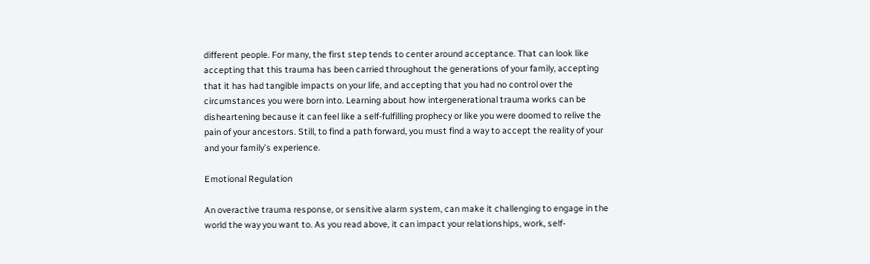different people. For many, the first step tends to center around acceptance. That can look like accepting that this trauma has been carried throughout the generations of your family, accepting that it has had tangible impacts on your life, and accepting that you had no control over the circumstances you were born into. Learning about how intergenerational trauma works can be disheartening because it can feel like a self-fulfilling prophecy or like you were doomed to relive the pain of your ancestors. Still, to find a path forward, you must find a way to accept the reality of your and your family’s experience.

Emotional Regulation

An overactive trauma response, or sensitive alarm system, can make it challenging to engage in the world the way you want to. As you read above, it can impact your relationships, work, self-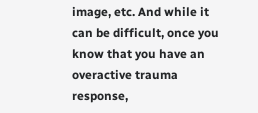image, etc. And while it can be difficult, once you know that you have an overactive trauma response,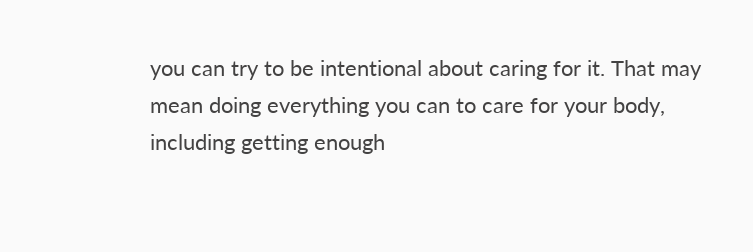you can try to be intentional about caring for it. That may mean doing everything you can to care for your body, including getting enough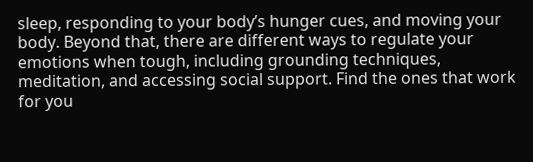sleep, responding to your body’s hunger cues, and moving your body. Beyond that, there are different ways to regulate your emotions when tough, including grounding techniques, meditation, and accessing social support. Find the ones that work for you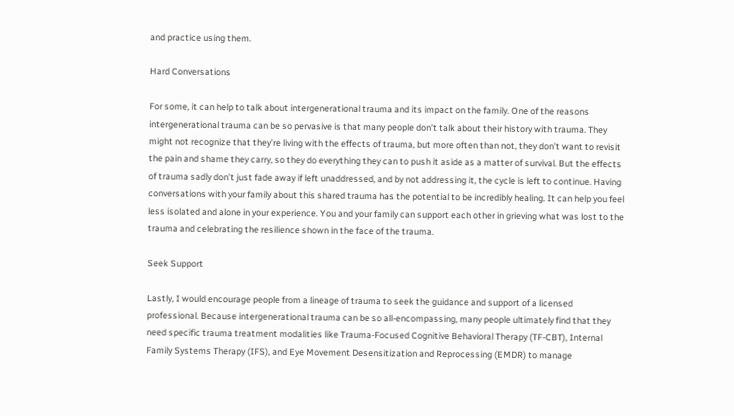and practice using them.

Hard Conversations

For some, it can help to talk about intergenerational trauma and its impact on the family. One of the reasons intergenerational trauma can be so pervasive is that many people don’t talk about their history with trauma. They might not recognize that they’re living with the effects of trauma, but more often than not, they don’t want to revisit the pain and shame they carry, so they do everything they can to push it aside as a matter of survival. But the effects of trauma sadly don’t just fade away if left unaddressed, and by not addressing it, the cycle is left to continue. Having conversations with your family about this shared trauma has the potential to be incredibly healing. It can help you feel less isolated and alone in your experience. You and your family can support each other in grieving what was lost to the trauma and celebrating the resilience shown in the face of the trauma.

Seek Support

Lastly, I would encourage people from a lineage of trauma to seek the guidance and support of a licensed professional. Because intergenerational trauma can be so all-encompassing, many people ultimately find that they need specific trauma treatment modalities like Trauma-Focused Cognitive Behavioral Therapy (TF-CBT), Internal Family Systems Therapy (IFS), and Eye Movement Desensitization and Reprocessing (EMDR) to manage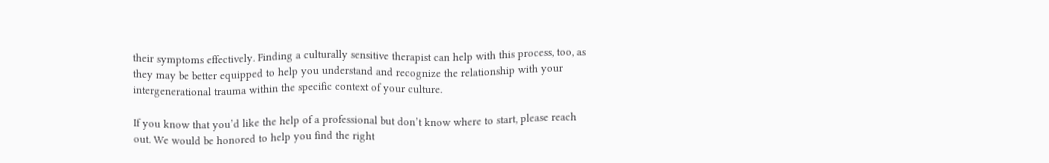their symptoms effectively. Finding a culturally sensitive therapist can help with this process, too, as they may be better equipped to help you understand and recognize the relationship with your intergenerational trauma within the specific context of your culture.

If you know that you’d like the help of a professional but don’t know where to start, please reach out. We would be honored to help you find the right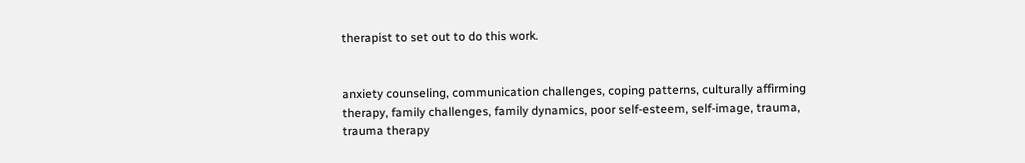therapist to set out to do this work.


anxiety counseling, communication challenges, coping patterns, culturally affirming therapy, family challenges, family dynamics, poor self-esteem, self-image, trauma, trauma therapy